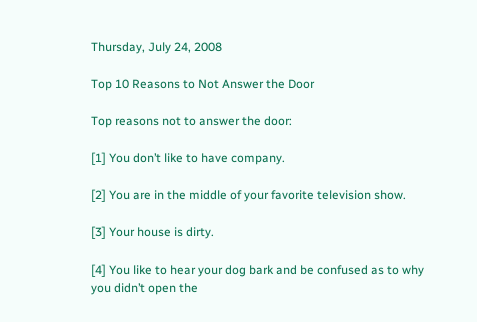Thursday, July 24, 2008

Top 10 Reasons to Not Answer the Door

Top reasons not to answer the door:

[1] You don’t like to have company.

[2] You are in the middle of your favorite television show.

[3] Your house is dirty.

[4] You like to hear your dog bark and be confused as to why you didn’t open the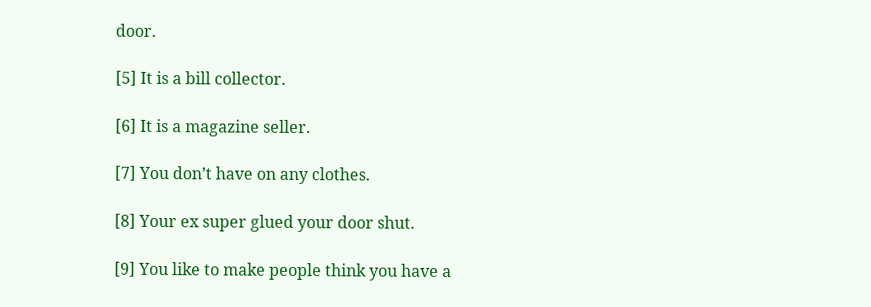door.

[5] It is a bill collector.

[6] It is a magazine seller.

[7] You don’t have on any clothes.

[8] Your ex super glued your door shut.

[9] You like to make people think you have a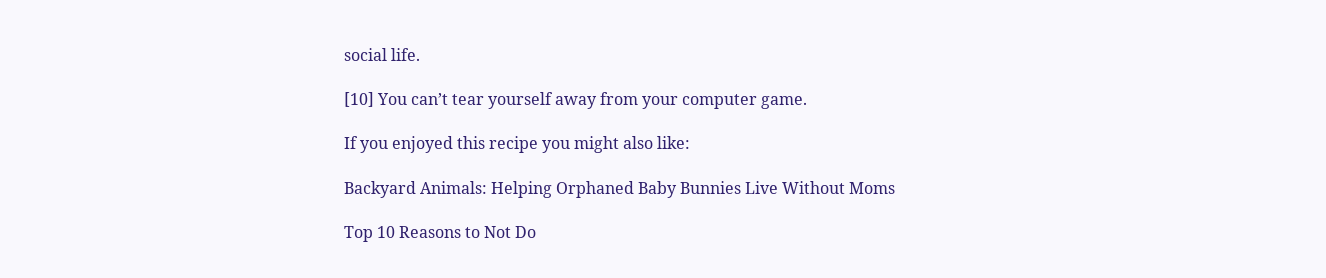social life.

[10] You can’t tear yourself away from your computer game.

If you enjoyed this recipe you might also like:

Backyard Animals: Helping Orphaned Baby Bunnies Live Without Moms

Top 10 Reasons to Not Do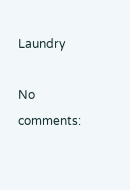Laundry

No comments: